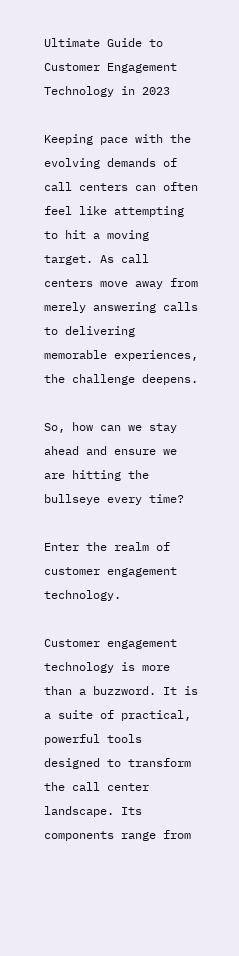Ultimate Guide to Customer Engagement Technology in 2023

Keeping pace with the evolving demands of call centers can often feel like attempting to hit a moving target. As call centers move away from merely answering calls to delivering memorable experiences, the challenge deepens.

So, how can we stay ahead and ensure we are hitting the bullseye every time?

Enter the realm of customer engagement technology.

Customer engagement technology is more than a buzzword. It is a suite of practical, powerful tools designed to transform the call center landscape. Its components range from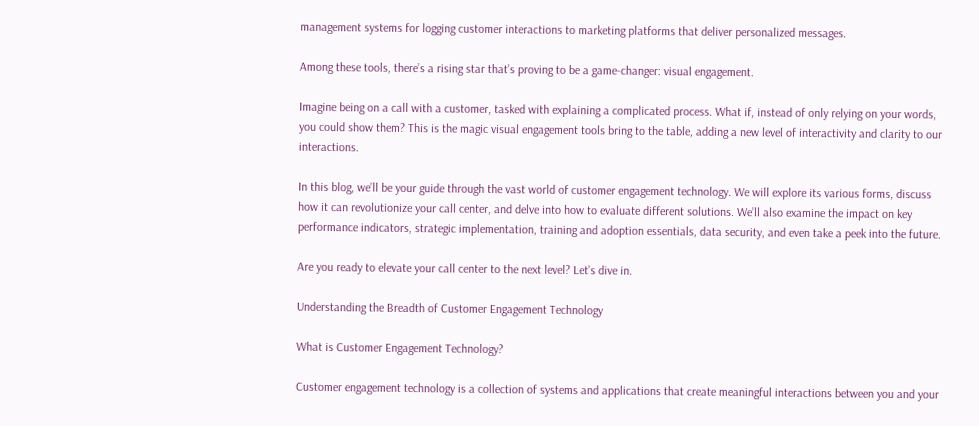management systems for logging customer interactions to marketing platforms that deliver personalized messages.

Among these tools, there’s a rising star that’s proving to be a game-changer: visual engagement.

Imagine being on a call with a customer, tasked with explaining a complicated process. What if, instead of only relying on your words, you could show them? This is the magic visual engagement tools bring to the table, adding a new level of interactivity and clarity to our interactions.

In this blog, we’ll be your guide through the vast world of customer engagement technology. We will explore its various forms, discuss how it can revolutionize your call center, and delve into how to evaluate different solutions. We’ll also examine the impact on key performance indicators, strategic implementation, training and adoption essentials, data security, and even take a peek into the future.

Are you ready to elevate your call center to the next level? Let’s dive in.

Understanding the Breadth of Customer Engagement Technology

What is Customer Engagement Technology?

Customer engagement technology is a collection of systems and applications that create meaningful interactions between you and your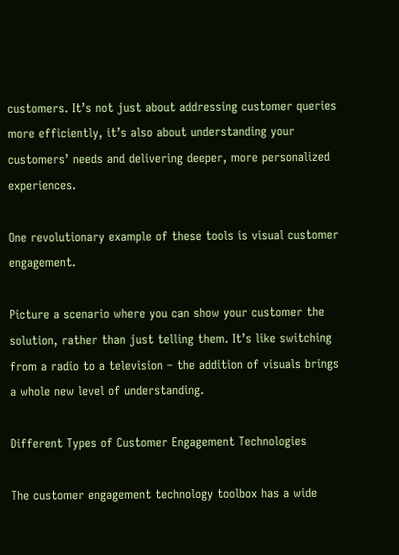customers. It’s not just about addressing customer queries more efficiently, it’s also about understanding your customers’ needs and delivering deeper, more personalized experiences.

One revolutionary example of these tools is visual customer engagement.

Picture a scenario where you can show your customer the solution, rather than just telling them. It’s like switching from a radio to a television – the addition of visuals brings a whole new level of understanding.

Different Types of Customer Engagement Technologies

The customer engagement technology toolbox has a wide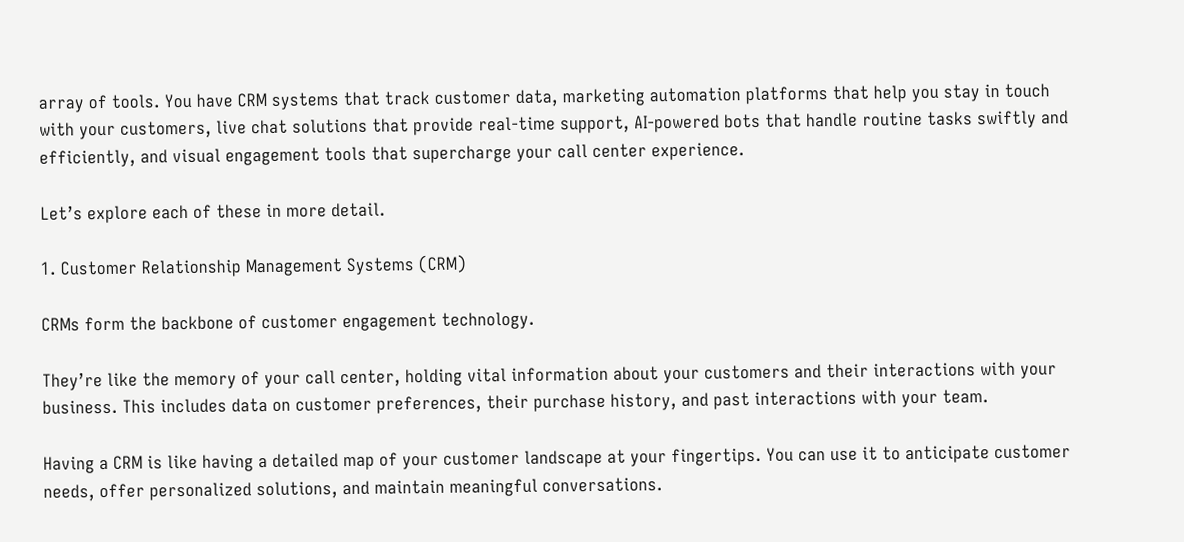array of tools. You have CRM systems that track customer data, marketing automation platforms that help you stay in touch with your customers, live chat solutions that provide real-time support, AI-powered bots that handle routine tasks swiftly and efficiently, and visual engagement tools that supercharge your call center experience.

Let’s explore each of these in more detail.

1. Customer Relationship Management Systems (CRM)

CRMs form the backbone of customer engagement technology.

They’re like the memory of your call center, holding vital information about your customers and their interactions with your business. This includes data on customer preferences, their purchase history, and past interactions with your team.

Having a CRM is like having a detailed map of your customer landscape at your fingertips. You can use it to anticipate customer needs, offer personalized solutions, and maintain meaningful conversations.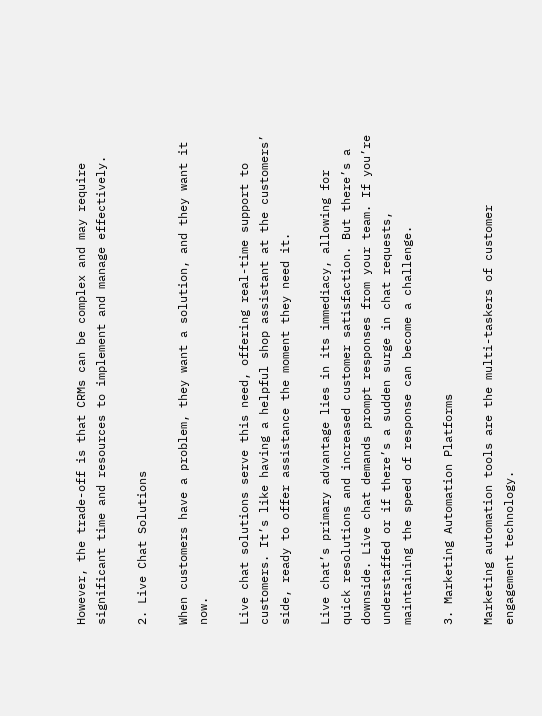However, the trade-off is that CRMs can be complex and may require significant time and resources to implement and manage effectively.

2. Live Chat Solutions

When customers have a problem, they want a solution, and they want it now.

Live chat solutions serve this need, offering real-time support to customers. It’s like having a helpful shop assistant at the customers’ side, ready to offer assistance the moment they need it.

Live chat’s primary advantage lies in its immediacy, allowing for quick resolutions and increased customer satisfaction. But there’s a downside. Live chat demands prompt responses from your team. If you’re understaffed or if there’s a sudden surge in chat requests, maintaining the speed of response can become a challenge.

3. Marketing Automation Platforms

Marketing automation tools are the multi-taskers of customer engagement technology.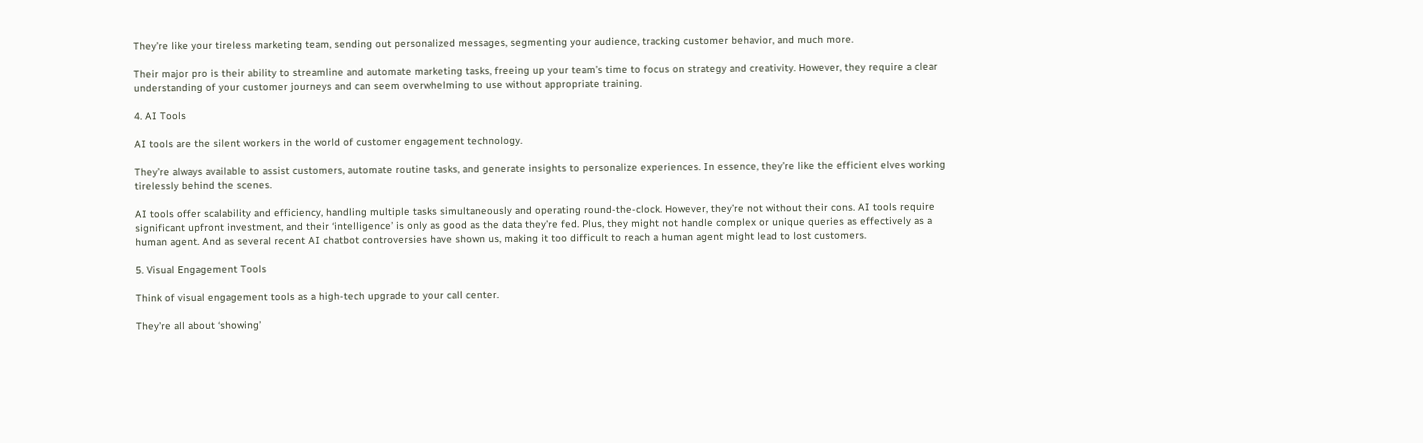They’re like your tireless marketing team, sending out personalized messages, segmenting your audience, tracking customer behavior, and much more.

Their major pro is their ability to streamline and automate marketing tasks, freeing up your team’s time to focus on strategy and creativity. However, they require a clear understanding of your customer journeys and can seem overwhelming to use without appropriate training.

4. AI Tools

AI tools are the silent workers in the world of customer engagement technology.

They’re always available to assist customers, automate routine tasks, and generate insights to personalize experiences. In essence, they’re like the efficient elves working tirelessly behind the scenes.

AI tools offer scalability and efficiency, handling multiple tasks simultaneously and operating round-the-clock. However, they’re not without their cons. AI tools require significant upfront investment, and their ‘intelligence’ is only as good as the data they’re fed. Plus, they might not handle complex or unique queries as effectively as a human agent. And as several recent AI chatbot controversies have shown us, making it too difficult to reach a human agent might lead to lost customers.

5. Visual Engagement Tools

Think of visual engagement tools as a high-tech upgrade to your call center.

They’re all about ‘showing’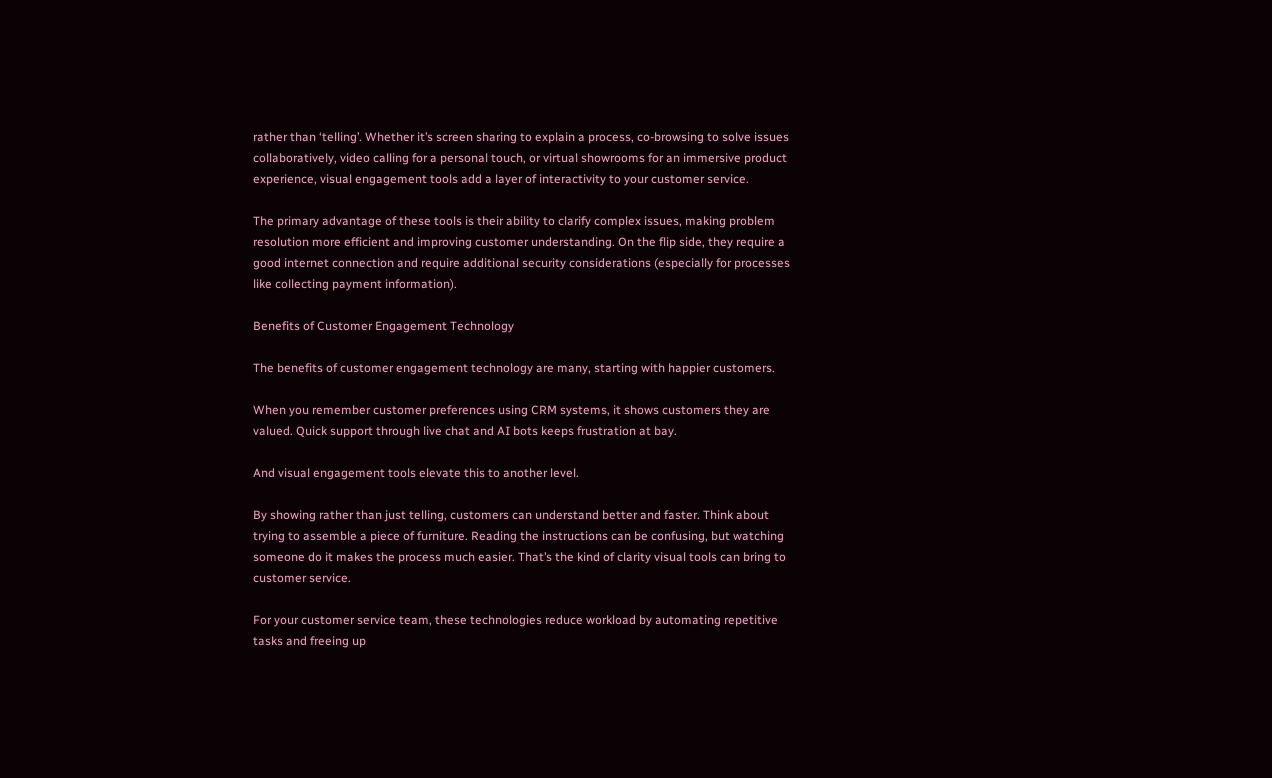rather than ‘telling’. Whether it’s screen sharing to explain a process, co-browsing to solve issues collaboratively, video calling for a personal touch, or virtual showrooms for an immersive product experience, visual engagement tools add a layer of interactivity to your customer service.

The primary advantage of these tools is their ability to clarify complex issues, making problem resolution more efficient and improving customer understanding. On the flip side, they require a good internet connection and require additional security considerations (especially for processes like collecting payment information).

Benefits of Customer Engagement Technology

The benefits of customer engagement technology are many, starting with happier customers.

When you remember customer preferences using CRM systems, it shows customers they are valued. Quick support through live chat and AI bots keeps frustration at bay.

And visual engagement tools elevate this to another level.

By showing rather than just telling, customers can understand better and faster. Think about trying to assemble a piece of furniture. Reading the instructions can be confusing, but watching someone do it makes the process much easier. That’s the kind of clarity visual tools can bring to customer service.

For your customer service team, these technologies reduce workload by automating repetitive tasks and freeing up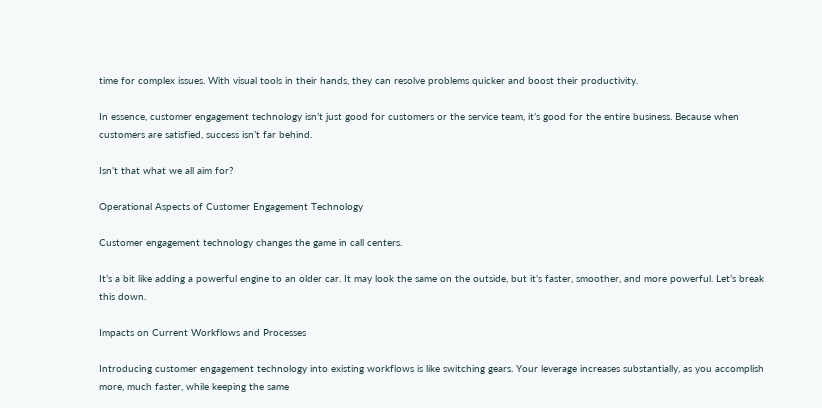time for complex issues. With visual tools in their hands, they can resolve problems quicker and boost their productivity.

In essence, customer engagement technology isn’t just good for customers or the service team, it’s good for the entire business. Because when customers are satisfied, success isn’t far behind.

Isn’t that what we all aim for?

Operational Aspects of Customer Engagement Technology

Customer engagement technology changes the game in call centers.

It’s a bit like adding a powerful engine to an older car. It may look the same on the outside, but it’s faster, smoother, and more powerful. Let’s break this down.

Impacts on Current Workflows and Processes

Introducing customer engagement technology into existing workflows is like switching gears. Your leverage increases substantially, as you accomplish more, much faster, while keeping the same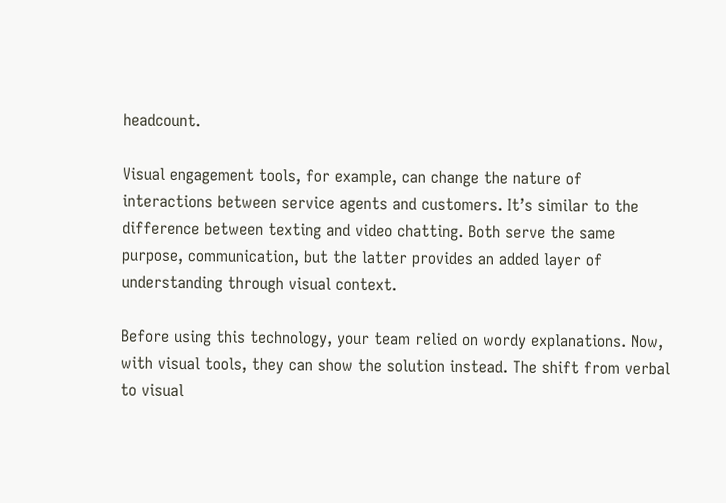headcount.

Visual engagement tools, for example, can change the nature of interactions between service agents and customers. It’s similar to the difference between texting and video chatting. Both serve the same purpose, communication, but the latter provides an added layer of understanding through visual context.

Before using this technology, your team relied on wordy explanations. Now, with visual tools, they can show the solution instead. The shift from verbal to visual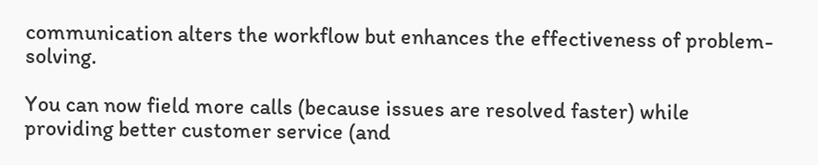communication alters the workflow but enhances the effectiveness of problem-solving.

You can now field more calls (because issues are resolved faster) while providing better customer service (and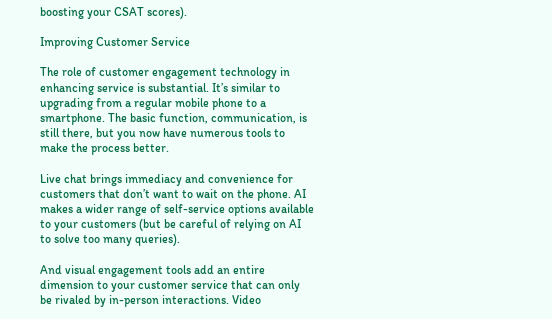boosting your CSAT scores).

Improving Customer Service

The role of customer engagement technology in enhancing service is substantial. It’s similar to upgrading from a regular mobile phone to a smartphone. The basic function, communication, is still there, but you now have numerous tools to make the process better.

Live chat brings immediacy and convenience for customers that don’t want to wait on the phone. AI makes a wider range of self-service options available to your customers (but be careful of relying on AI to solve too many queries).

And visual engagement tools add an entire dimension to your customer service that can only be rivaled by in-person interactions. Video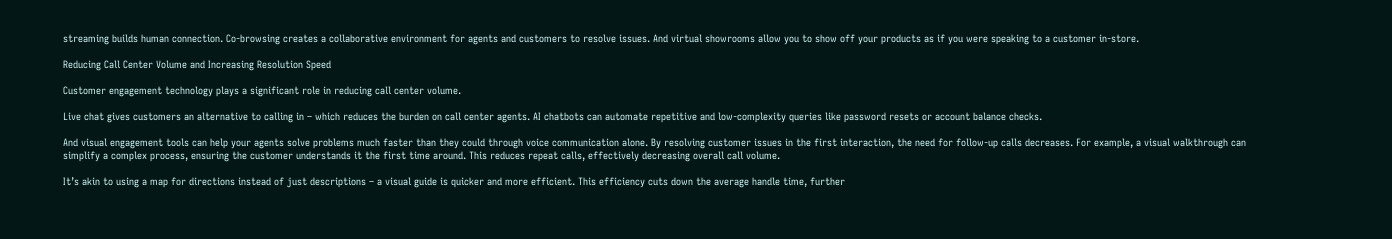streaming builds human connection. Co-browsing creates a collaborative environment for agents and customers to resolve issues. And virtual showrooms allow you to show off your products as if you were speaking to a customer in-store.

Reducing Call Center Volume and Increasing Resolution Speed

Customer engagement technology plays a significant role in reducing call center volume.

Live chat gives customers an alternative to calling in – which reduces the burden on call center agents. AI chatbots can automate repetitive and low-complexity queries like password resets or account balance checks.

And visual engagement tools can help your agents solve problems much faster than they could through voice communication alone. By resolving customer issues in the first interaction, the need for follow-up calls decreases. For example, a visual walkthrough can simplify a complex process, ensuring the customer understands it the first time around. This reduces repeat calls, effectively decreasing overall call volume.

It’s akin to using a map for directions instead of just descriptions – a visual guide is quicker and more efficient. This efficiency cuts down the average handle time, further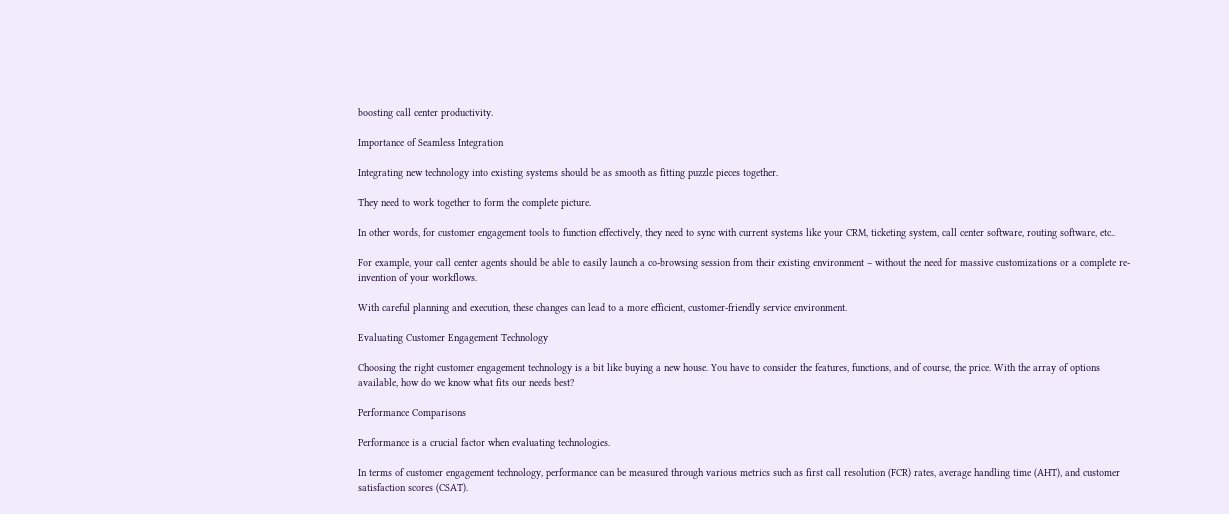boosting call center productivity.

Importance of Seamless Integration

Integrating new technology into existing systems should be as smooth as fitting puzzle pieces together.

They need to work together to form the complete picture.

In other words, for customer engagement tools to function effectively, they need to sync with current systems like your CRM, ticketing system, call center software, routing software, etc..

For example, your call center agents should be able to easily launch a co-browsing session from their existing environment – without the need for massive customizations or a complete re-invention of your workflows.

With careful planning and execution, these changes can lead to a more efficient, customer-friendly service environment.

Evaluating Customer Engagement Technology

Choosing the right customer engagement technology is a bit like buying a new house. You have to consider the features, functions, and of course, the price. With the array of options available, how do we know what fits our needs best?

Performance Comparisons

Performance is a crucial factor when evaluating technologies.

In terms of customer engagement technology, performance can be measured through various metrics such as first call resolution (FCR) rates, average handling time (AHT), and customer satisfaction scores (CSAT).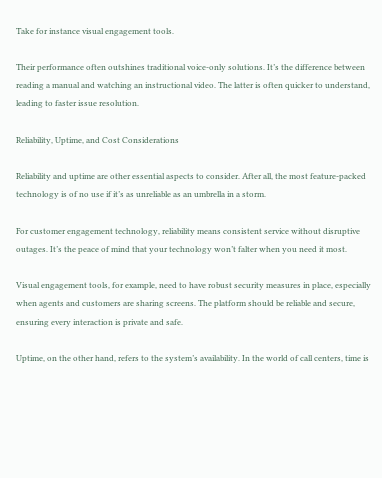Take for instance visual engagement tools.

Their performance often outshines traditional voice-only solutions. It’s the difference between reading a manual and watching an instructional video. The latter is often quicker to understand, leading to faster issue resolution.

Reliability, Uptime, and Cost Considerations

Reliability and uptime are other essential aspects to consider. After all, the most feature-packed technology is of no use if it’s as unreliable as an umbrella in a storm.

For customer engagement technology, reliability means consistent service without disruptive outages. It’s the peace of mind that your technology won’t falter when you need it most.

Visual engagement tools, for example, need to have robust security measures in place, especially when agents and customers are sharing screens. The platform should be reliable and secure, ensuring every interaction is private and safe.

Uptime, on the other hand, refers to the system’s availability. In the world of call centers, time is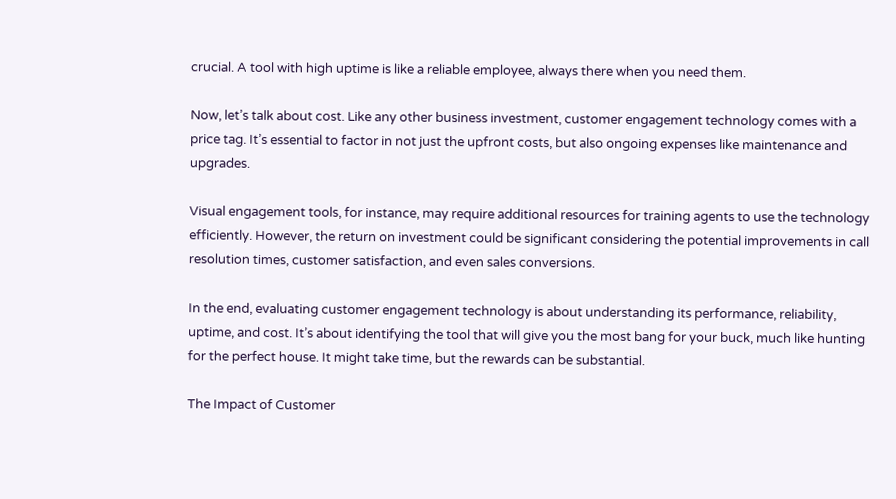crucial. A tool with high uptime is like a reliable employee, always there when you need them.

Now, let’s talk about cost. Like any other business investment, customer engagement technology comes with a price tag. It’s essential to factor in not just the upfront costs, but also ongoing expenses like maintenance and upgrades.

Visual engagement tools, for instance, may require additional resources for training agents to use the technology efficiently. However, the return on investment could be significant considering the potential improvements in call resolution times, customer satisfaction, and even sales conversions.

In the end, evaluating customer engagement technology is about understanding its performance, reliability, uptime, and cost. It’s about identifying the tool that will give you the most bang for your buck, much like hunting for the perfect house. It might take time, but the rewards can be substantial.

The Impact of Customer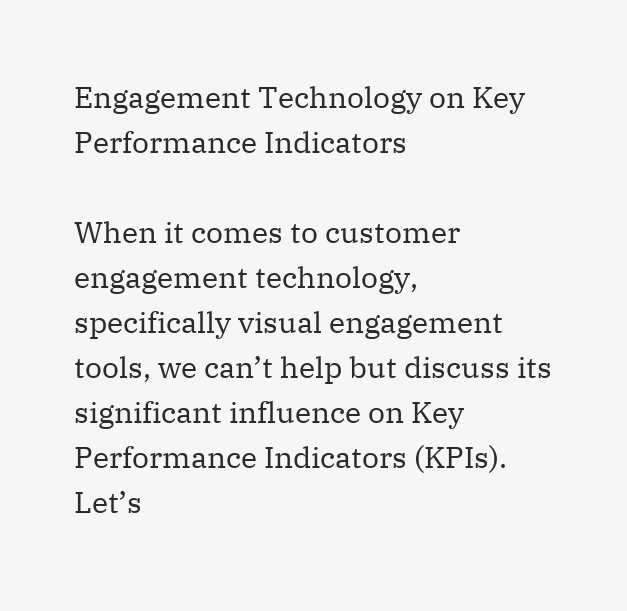Engagement Technology on Key Performance Indicators

When it comes to customer engagement technology, specifically visual engagement tools, we can’t help but discuss its significant influence on Key Performance Indicators (KPIs). Let’s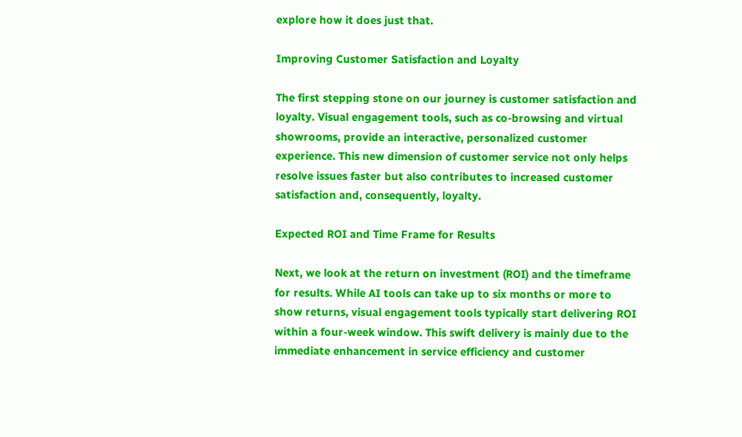explore how it does just that.

Improving Customer Satisfaction and Loyalty

The first stepping stone on our journey is customer satisfaction and loyalty. Visual engagement tools, such as co-browsing and virtual showrooms, provide an interactive, personalized customer experience. This new dimension of customer service not only helps resolve issues faster but also contributes to increased customer satisfaction and, consequently, loyalty.

Expected ROI and Time Frame for Results

Next, we look at the return on investment (ROI) and the timeframe for results. While AI tools can take up to six months or more to show returns, visual engagement tools typically start delivering ROI within a four-week window. This swift delivery is mainly due to the immediate enhancement in service efficiency and customer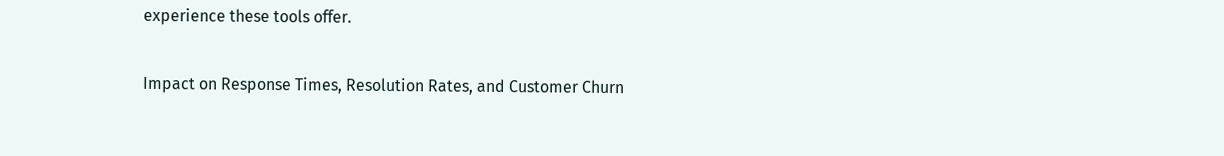experience these tools offer.

Impact on Response Times, Resolution Rates, and Customer Churn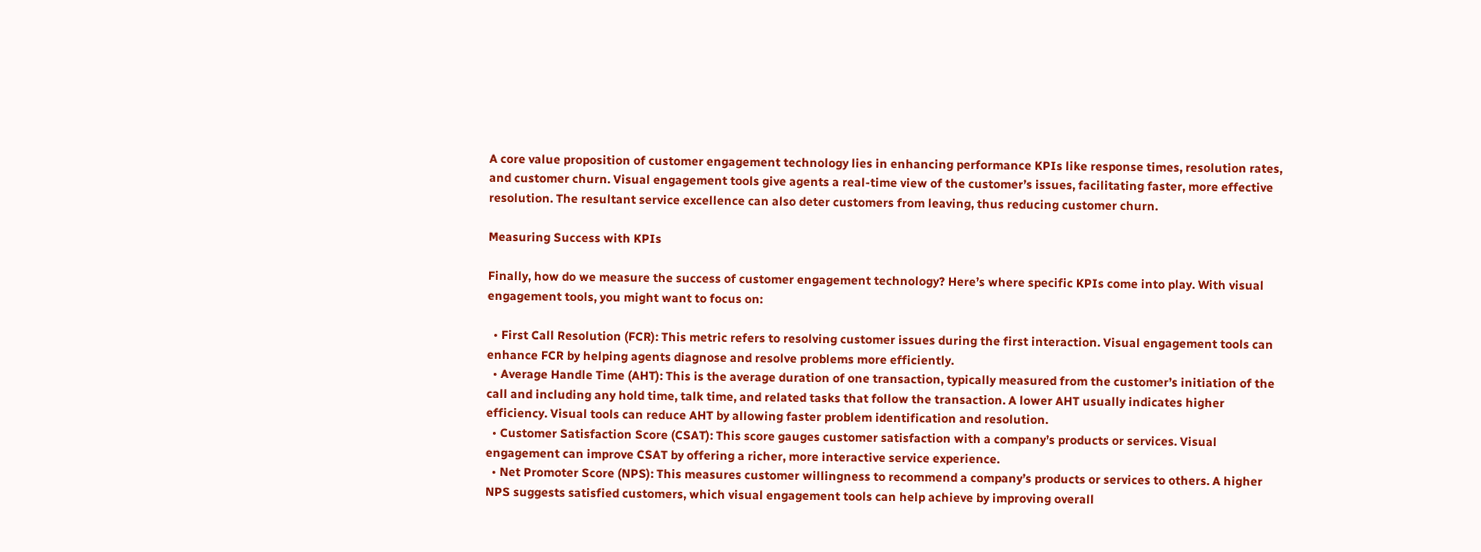A core value proposition of customer engagement technology lies in enhancing performance KPIs like response times, resolution rates, and customer churn. Visual engagement tools give agents a real-time view of the customer’s issues, facilitating faster, more effective resolution. The resultant service excellence can also deter customers from leaving, thus reducing customer churn.

Measuring Success with KPIs

Finally, how do we measure the success of customer engagement technology? Here’s where specific KPIs come into play. With visual engagement tools, you might want to focus on:

  • First Call Resolution (FCR): This metric refers to resolving customer issues during the first interaction. Visual engagement tools can enhance FCR by helping agents diagnose and resolve problems more efficiently.
  • Average Handle Time (AHT): This is the average duration of one transaction, typically measured from the customer’s initiation of the call and including any hold time, talk time, and related tasks that follow the transaction. A lower AHT usually indicates higher efficiency. Visual tools can reduce AHT by allowing faster problem identification and resolution.
  • Customer Satisfaction Score (CSAT): This score gauges customer satisfaction with a company’s products or services. Visual engagement can improve CSAT by offering a richer, more interactive service experience.
  • Net Promoter Score (NPS): This measures customer willingness to recommend a company’s products or services to others. A higher NPS suggests satisfied customers, which visual engagement tools can help achieve by improving overall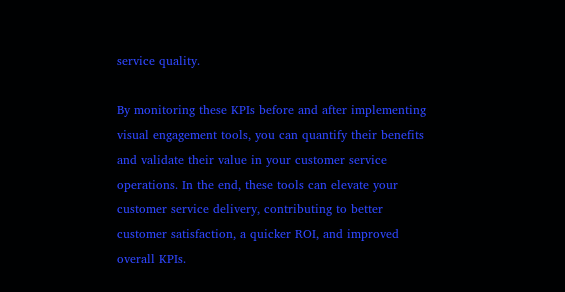service quality.

By monitoring these KPIs before and after implementing visual engagement tools, you can quantify their benefits and validate their value in your customer service operations. In the end, these tools can elevate your customer service delivery, contributing to better customer satisfaction, a quicker ROI, and improved overall KPIs.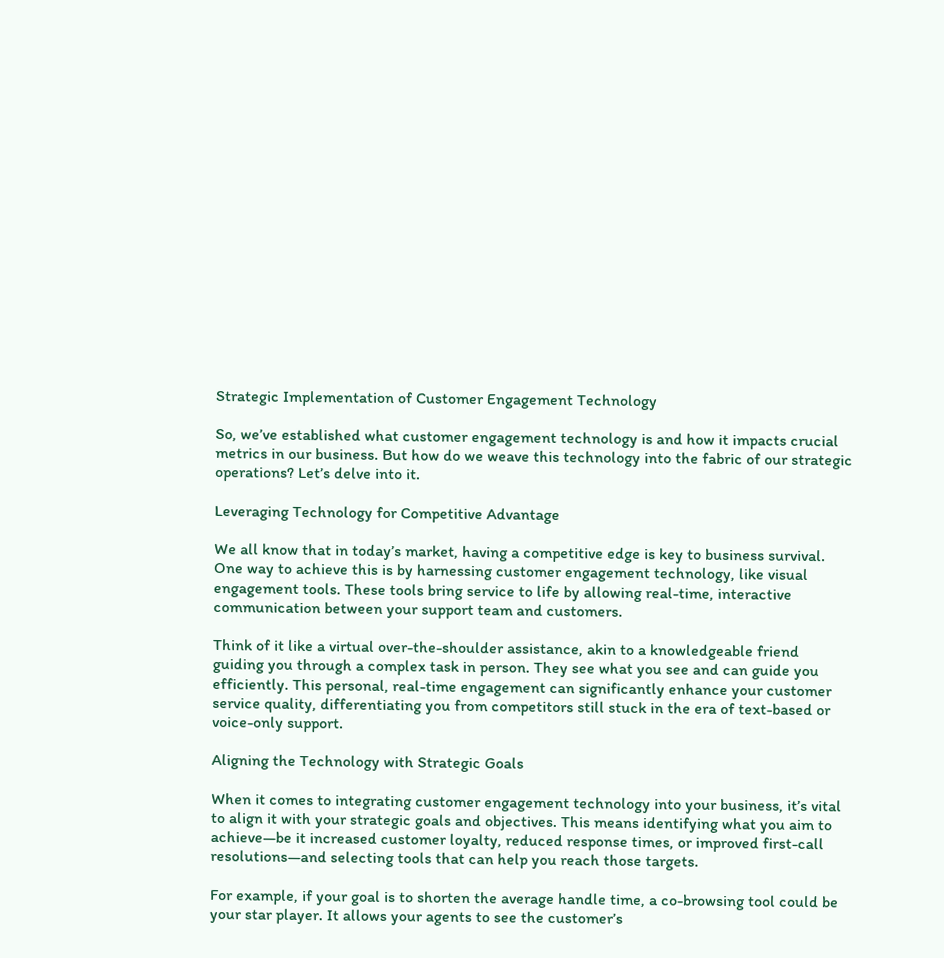Strategic Implementation of Customer Engagement Technology

So, we’ve established what customer engagement technology is and how it impacts crucial metrics in our business. But how do we weave this technology into the fabric of our strategic operations? Let’s delve into it.

Leveraging Technology for Competitive Advantage

We all know that in today’s market, having a competitive edge is key to business survival. One way to achieve this is by harnessing customer engagement technology, like visual engagement tools. These tools bring service to life by allowing real-time, interactive communication between your support team and customers.

Think of it like a virtual over-the-shoulder assistance, akin to a knowledgeable friend guiding you through a complex task in person. They see what you see and can guide you efficiently. This personal, real-time engagement can significantly enhance your customer service quality, differentiating you from competitors still stuck in the era of text-based or voice-only support.

Aligning the Technology with Strategic Goals

When it comes to integrating customer engagement technology into your business, it’s vital to align it with your strategic goals and objectives. This means identifying what you aim to achieve—be it increased customer loyalty, reduced response times, or improved first-call resolutions—and selecting tools that can help you reach those targets.

For example, if your goal is to shorten the average handle time, a co-browsing tool could be your star player. It allows your agents to see the customer’s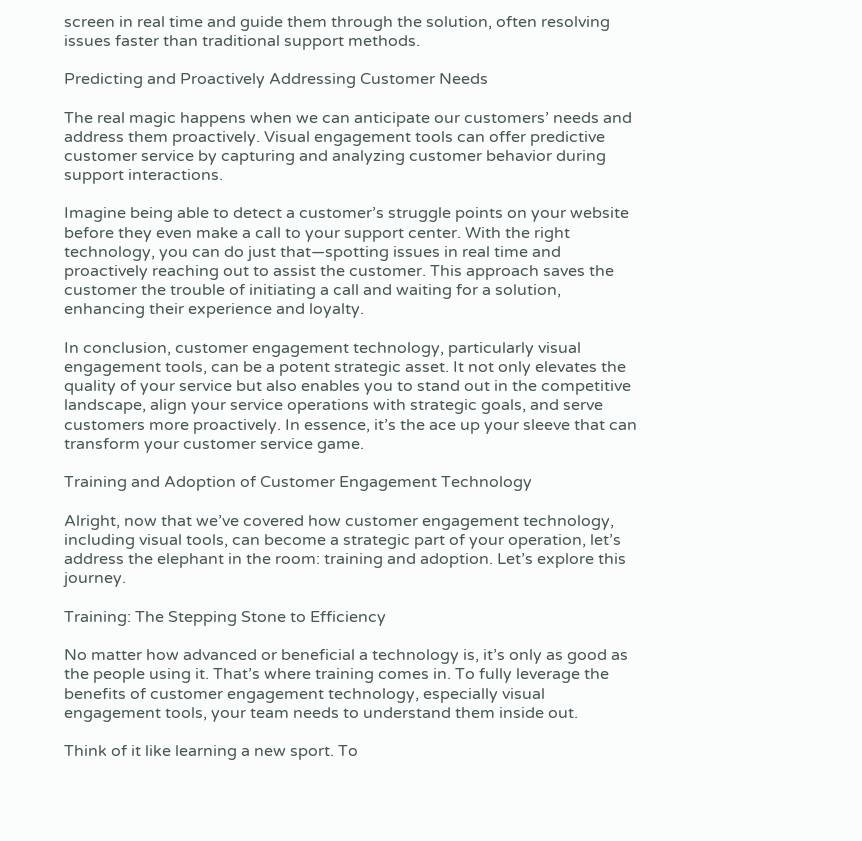screen in real time and guide them through the solution, often resolving issues faster than traditional support methods.

Predicting and Proactively Addressing Customer Needs

The real magic happens when we can anticipate our customers’ needs and address them proactively. Visual engagement tools can offer predictive customer service by capturing and analyzing customer behavior during support interactions.

Imagine being able to detect a customer’s struggle points on your website before they even make a call to your support center. With the right technology, you can do just that—spotting issues in real time and proactively reaching out to assist the customer. This approach saves the customer the trouble of initiating a call and waiting for a solution, enhancing their experience and loyalty.

In conclusion, customer engagement technology, particularly visual engagement tools, can be a potent strategic asset. It not only elevates the quality of your service but also enables you to stand out in the competitive landscape, align your service operations with strategic goals, and serve customers more proactively. In essence, it’s the ace up your sleeve that can transform your customer service game.

Training and Adoption of Customer Engagement Technology

Alright, now that we’ve covered how customer engagement technology, including visual tools, can become a strategic part of your operation, let’s address the elephant in the room: training and adoption. Let’s explore this journey.

Training: The Stepping Stone to Efficiency

No matter how advanced or beneficial a technology is, it’s only as good as the people using it. That’s where training comes in. To fully leverage the benefits of customer engagement technology, especially visual engagement tools, your team needs to understand them inside out.

Think of it like learning a new sport. To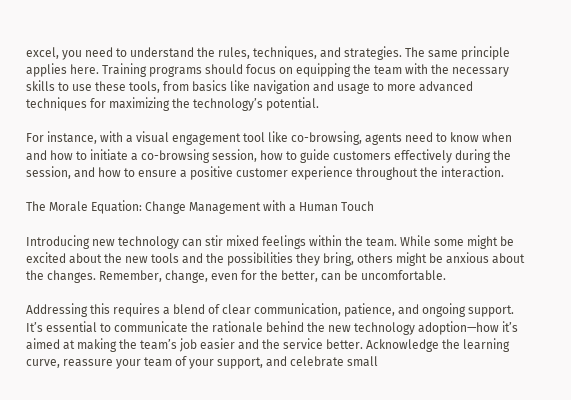excel, you need to understand the rules, techniques, and strategies. The same principle applies here. Training programs should focus on equipping the team with the necessary skills to use these tools, from basics like navigation and usage to more advanced techniques for maximizing the technology’s potential.

For instance, with a visual engagement tool like co-browsing, agents need to know when and how to initiate a co-browsing session, how to guide customers effectively during the session, and how to ensure a positive customer experience throughout the interaction.

The Morale Equation: Change Management with a Human Touch

Introducing new technology can stir mixed feelings within the team. While some might be excited about the new tools and the possibilities they bring, others might be anxious about the changes. Remember, change, even for the better, can be uncomfortable.

Addressing this requires a blend of clear communication, patience, and ongoing support. It’s essential to communicate the rationale behind the new technology adoption—how it’s aimed at making the team’s job easier and the service better. Acknowledge the learning curve, reassure your team of your support, and celebrate small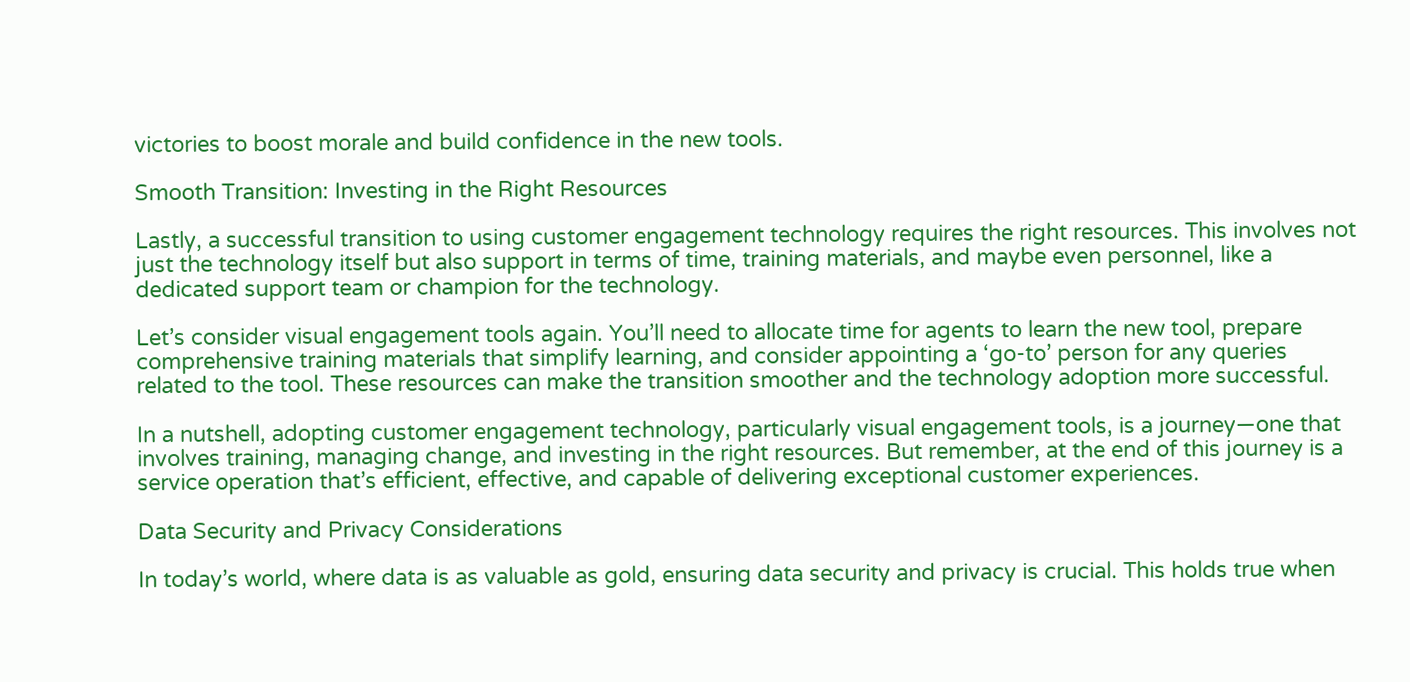victories to boost morale and build confidence in the new tools.

Smooth Transition: Investing in the Right Resources

Lastly, a successful transition to using customer engagement technology requires the right resources. This involves not just the technology itself but also support in terms of time, training materials, and maybe even personnel, like a dedicated support team or champion for the technology.

Let’s consider visual engagement tools again. You’ll need to allocate time for agents to learn the new tool, prepare comprehensive training materials that simplify learning, and consider appointing a ‘go-to’ person for any queries related to the tool. These resources can make the transition smoother and the technology adoption more successful.

In a nutshell, adopting customer engagement technology, particularly visual engagement tools, is a journey—one that involves training, managing change, and investing in the right resources. But remember, at the end of this journey is a service operation that’s efficient, effective, and capable of delivering exceptional customer experiences.

Data Security and Privacy Considerations

In today’s world, where data is as valuable as gold, ensuring data security and privacy is crucial. This holds true when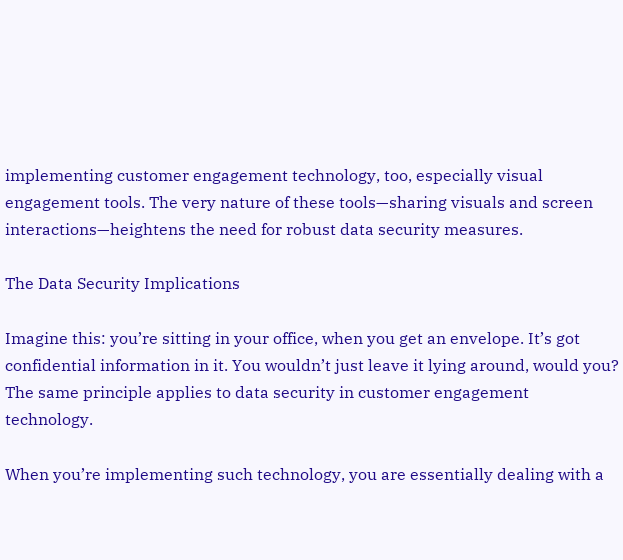implementing customer engagement technology, too, especially visual engagement tools. The very nature of these tools—sharing visuals and screen interactions—heightens the need for robust data security measures.

The Data Security Implications

Imagine this: you’re sitting in your office, when you get an envelope. It’s got confidential information in it. You wouldn’t just leave it lying around, would you? The same principle applies to data security in customer engagement technology.

When you’re implementing such technology, you are essentially dealing with a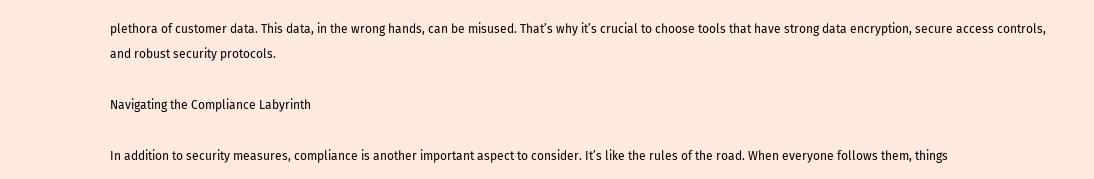plethora of customer data. This data, in the wrong hands, can be misused. That’s why it’s crucial to choose tools that have strong data encryption, secure access controls, and robust security protocols.

Navigating the Compliance Labyrinth

In addition to security measures, compliance is another important aspect to consider. It’s like the rules of the road. When everyone follows them, things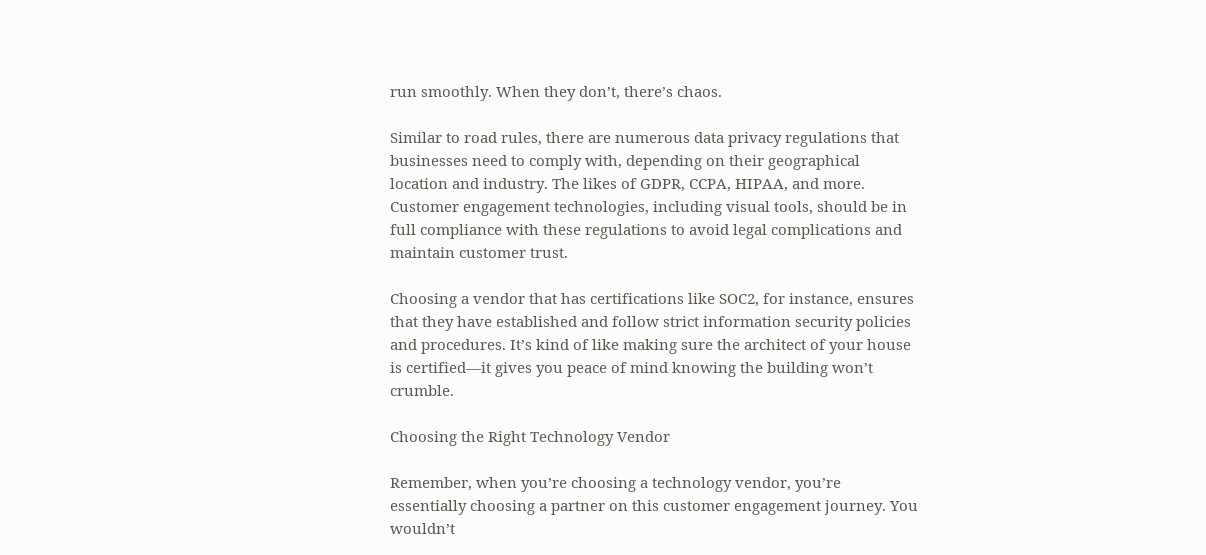run smoothly. When they don’t, there’s chaos.

Similar to road rules, there are numerous data privacy regulations that businesses need to comply with, depending on their geographical location and industry. The likes of GDPR, CCPA, HIPAA, and more. Customer engagement technologies, including visual tools, should be in full compliance with these regulations to avoid legal complications and maintain customer trust.

Choosing a vendor that has certifications like SOC2, for instance, ensures that they have established and follow strict information security policies and procedures. It’s kind of like making sure the architect of your house is certified—it gives you peace of mind knowing the building won’t crumble.

Choosing the Right Technology Vendor

Remember, when you’re choosing a technology vendor, you’re essentially choosing a partner on this customer engagement journey. You wouldn’t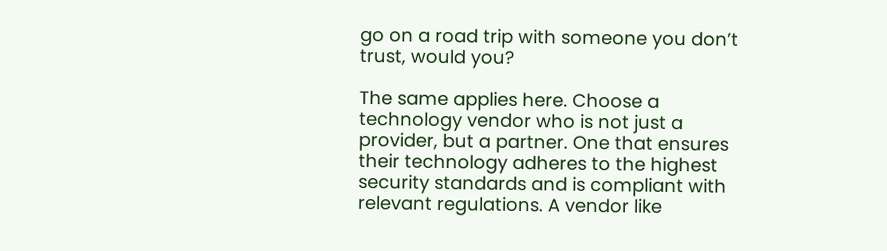go on a road trip with someone you don’t trust, would you?

The same applies here. Choose a technology vendor who is not just a provider, but a partner. One that ensures their technology adheres to the highest security standards and is compliant with relevant regulations. A vendor like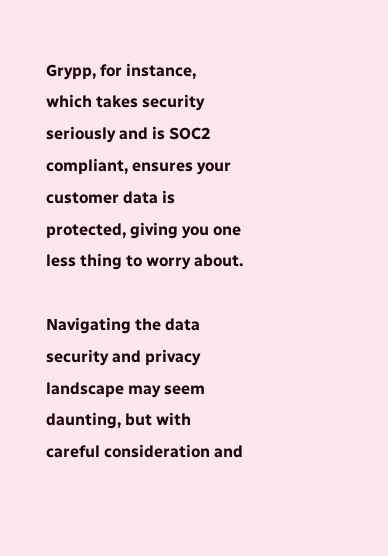Grypp, for instance, which takes security seriously and is SOC2 compliant, ensures your customer data is protected, giving you one less thing to worry about.

Navigating the data security and privacy landscape may seem daunting, but with careful consideration and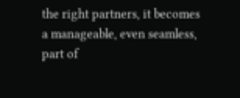the right partners, it becomes a manageable, even seamless, part of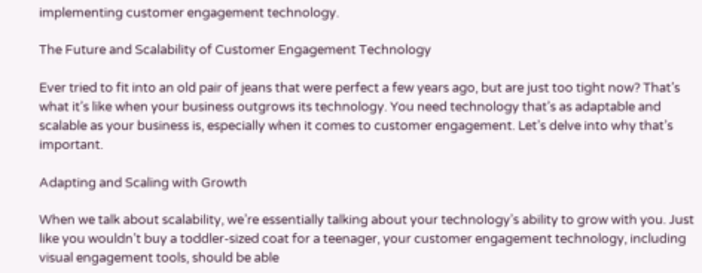implementing customer engagement technology.

The Future and Scalability of Customer Engagement Technology

Ever tried to fit into an old pair of jeans that were perfect a few years ago, but are just too tight now? That’s what it’s like when your business outgrows its technology. You need technology that’s as adaptable and scalable as your business is, especially when it comes to customer engagement. Let’s delve into why that’s important.

Adapting and Scaling with Growth

When we talk about scalability, we’re essentially talking about your technology’s ability to grow with you. Just like you wouldn’t buy a toddler-sized coat for a teenager, your customer engagement technology, including visual engagement tools, should be able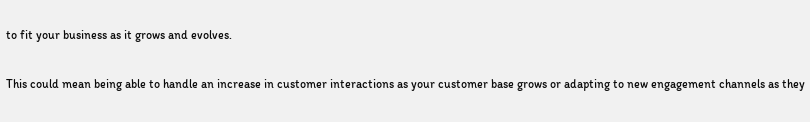to fit your business as it grows and evolves.

This could mean being able to handle an increase in customer interactions as your customer base grows or adapting to new engagement channels as they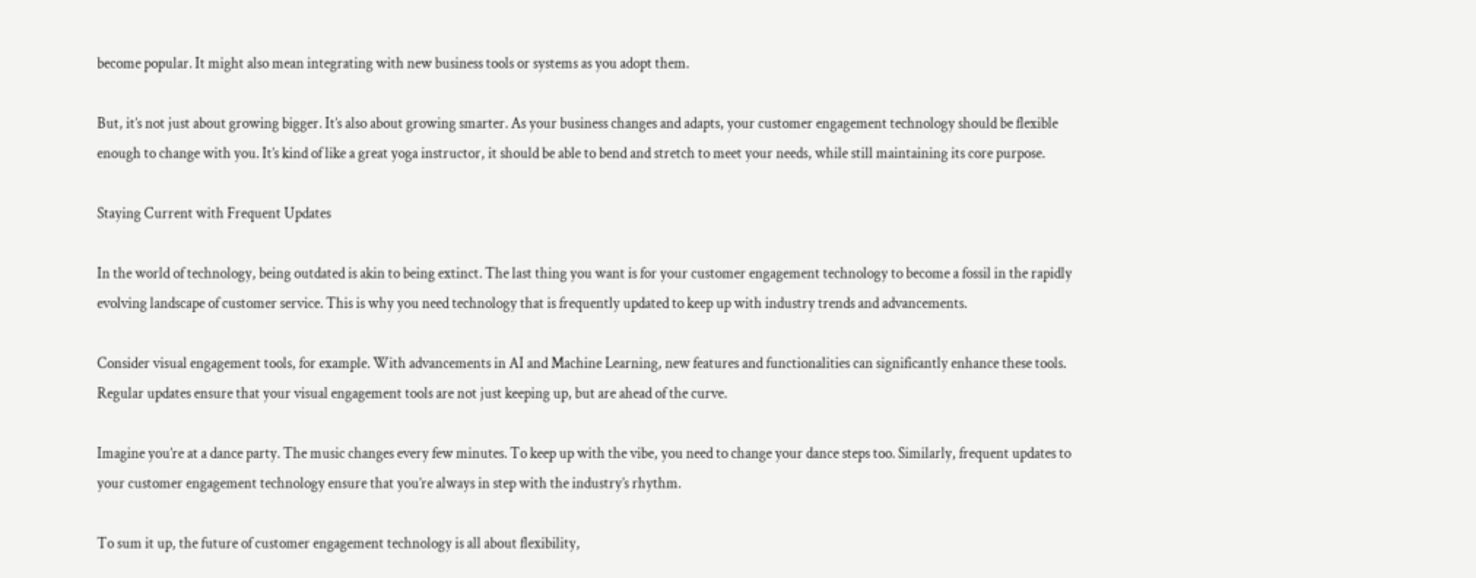become popular. It might also mean integrating with new business tools or systems as you adopt them.

But, it’s not just about growing bigger. It’s also about growing smarter. As your business changes and adapts, your customer engagement technology should be flexible enough to change with you. It’s kind of like a great yoga instructor, it should be able to bend and stretch to meet your needs, while still maintaining its core purpose.

Staying Current with Frequent Updates

In the world of technology, being outdated is akin to being extinct. The last thing you want is for your customer engagement technology to become a fossil in the rapidly evolving landscape of customer service. This is why you need technology that is frequently updated to keep up with industry trends and advancements.

Consider visual engagement tools, for example. With advancements in AI and Machine Learning, new features and functionalities can significantly enhance these tools. Regular updates ensure that your visual engagement tools are not just keeping up, but are ahead of the curve.

Imagine you’re at a dance party. The music changes every few minutes. To keep up with the vibe, you need to change your dance steps too. Similarly, frequent updates to your customer engagement technology ensure that you’re always in step with the industry’s rhythm.

To sum it up, the future of customer engagement technology is all about flexibility,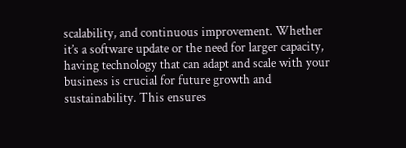scalability, and continuous improvement. Whether it’s a software update or the need for larger capacity, having technology that can adapt and scale with your business is crucial for future growth and sustainability. This ensures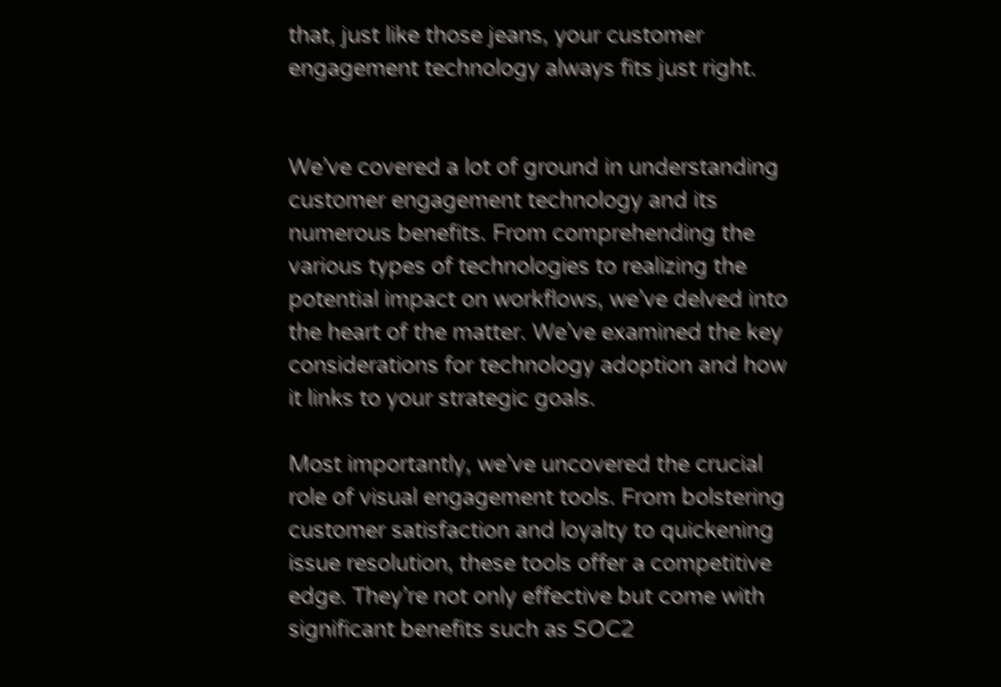that, just like those jeans, your customer engagement technology always fits just right.


We’ve covered a lot of ground in understanding customer engagement technology and its numerous benefits. From comprehending the various types of technologies to realizing the potential impact on workflows, we’ve delved into the heart of the matter. We’ve examined the key considerations for technology adoption and how it links to your strategic goals.

Most importantly, we’ve uncovered the crucial role of visual engagement tools. From bolstering customer satisfaction and loyalty to quickening issue resolution, these tools offer a competitive edge. They’re not only effective but come with significant benefits such as SOC2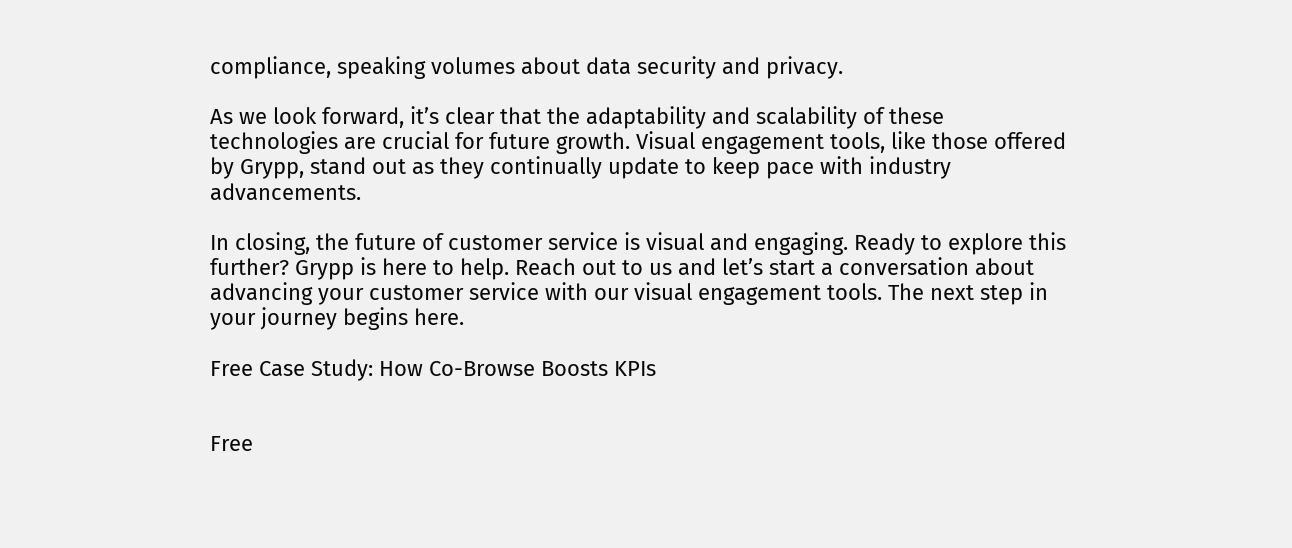compliance, speaking volumes about data security and privacy.

As we look forward, it’s clear that the adaptability and scalability of these technologies are crucial for future growth. Visual engagement tools, like those offered by Grypp, stand out as they continually update to keep pace with industry advancements.

In closing, the future of customer service is visual and engaging. Ready to explore this further? Grypp is here to help. Reach out to us and let’s start a conversation about advancing your customer service with our visual engagement tools. The next step in your journey begins here.

Free Case Study: How Co-Browse Boosts KPIs


Free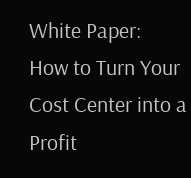White Paper:
How to Turn Your Cost Center into a Profit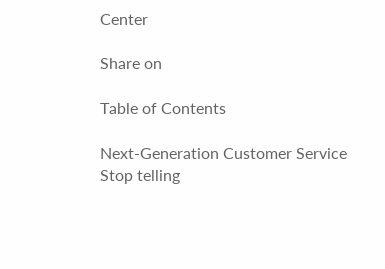Center

Share on

Table of Contents

Next-Generation Customer Service
Stop telling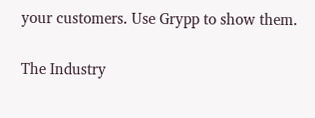your customers. Use Grypp to show them.

The Industry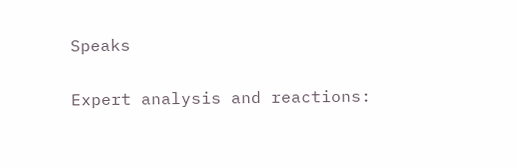Speaks

Expert analysis and reactions: